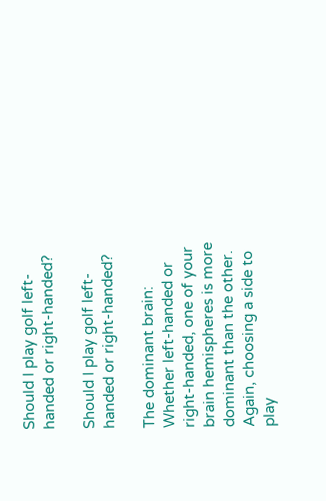Should I play golf left-handed or right-handed?

Should I play golf left-handed or right-handed?

The dominant brain: Whether left-handed or right-handed, one of your brain hemispheres is more dominant than the other. Again, choosing a side to play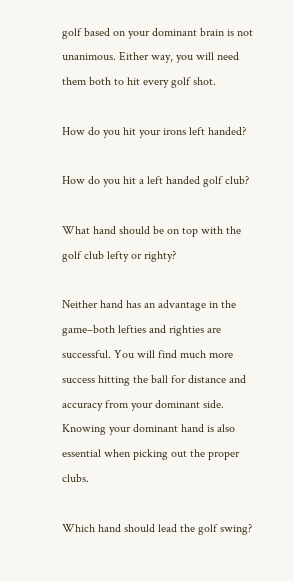golf based on your dominant brain is not unanimous. Either way, you will need them both to hit every golf shot.

How do you hit your irons left handed?

How do you hit a left handed golf club?

What hand should be on top with the golf club lefty or righty?

Neither hand has an advantage in the game–both lefties and righties are successful. You will find much more success hitting the ball for distance and accuracy from your dominant side. Knowing your dominant hand is also essential when picking out the proper clubs.

Which hand should lead the golf swing?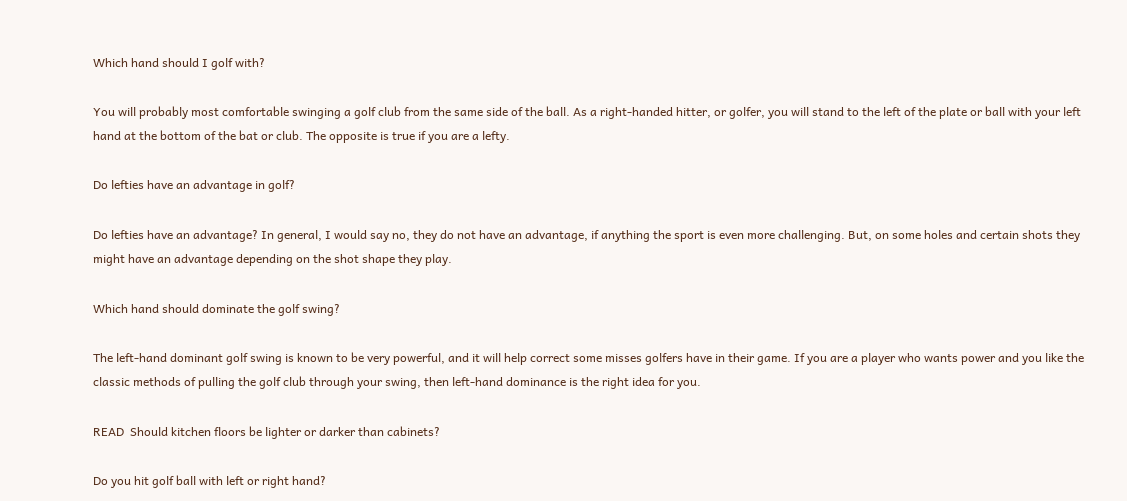Which hand should I golf with?

You will probably most comfortable swinging a golf club from the same side of the ball. As a right-handed hitter, or golfer, you will stand to the left of the plate or ball with your left hand at the bottom of the bat or club. The opposite is true if you are a lefty.

Do lefties have an advantage in golf?

Do lefties have an advantage? In general, I would say no, they do not have an advantage, if anything the sport is even more challenging. But, on some holes and certain shots they might have an advantage depending on the shot shape they play.

Which hand should dominate the golf swing?

The left-hand dominant golf swing is known to be very powerful, and it will help correct some misses golfers have in their game. If you are a player who wants power and you like the classic methods of pulling the golf club through your swing, then left-hand dominance is the right idea for you.

READ  Should kitchen floors be lighter or darker than cabinets?

Do you hit golf ball with left or right hand?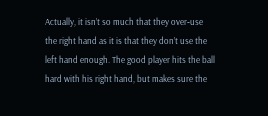Actually, it isn’t so much that they over‐use the right hand as it is that they don’t use the left hand enough. The good player hits the ball hard with his right hand, but makes sure the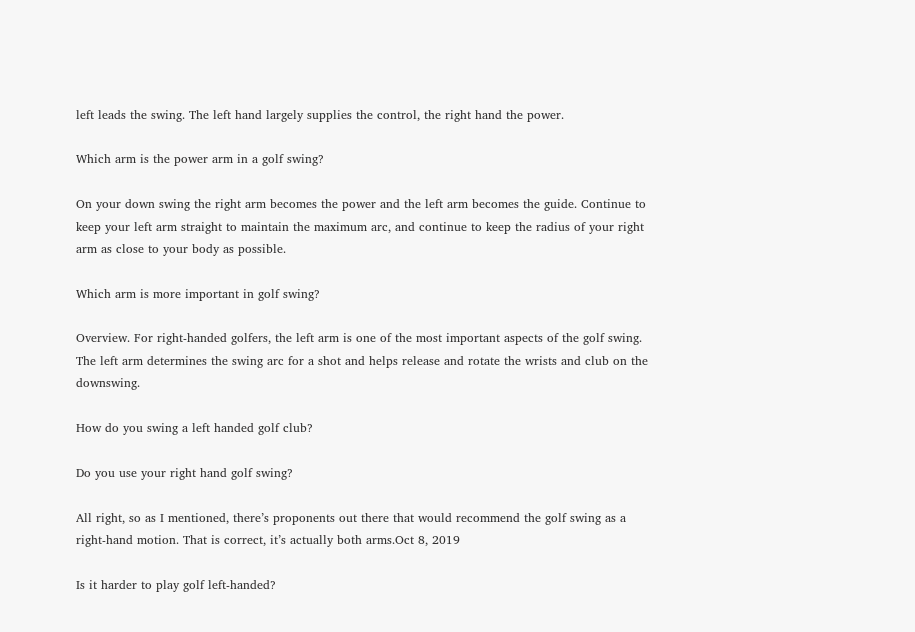left leads the swing. The left hand largely supplies the control, the right hand the power.

Which arm is the power arm in a golf swing?

On your down swing the right arm becomes the power and the left arm becomes the guide. Continue to keep your left arm straight to maintain the maximum arc, and continue to keep the radius of your right arm as close to your body as possible.

Which arm is more important in golf swing?

Overview. For right-handed golfers, the left arm is one of the most important aspects of the golf swing. The left arm determines the swing arc for a shot and helps release and rotate the wrists and club on the downswing.

How do you swing a left handed golf club?

Do you use your right hand golf swing?

All right, so as I mentioned, there’s proponents out there that would recommend the golf swing as a right-hand motion. That is correct, it’s actually both arms.Oct 8, 2019

Is it harder to play golf left-handed?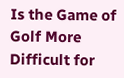Is the Game of Golf More Difficult for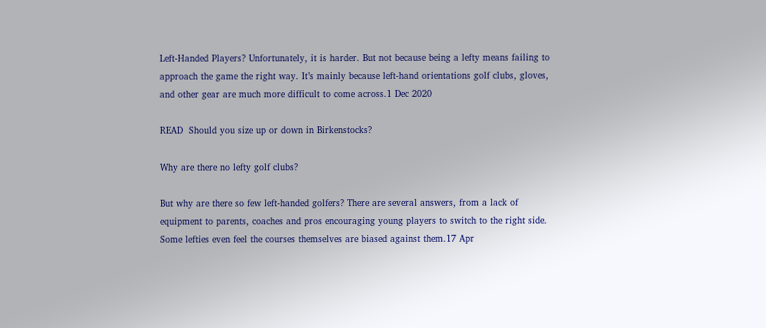Left-Handed Players? Unfortunately, it is harder. But not because being a lefty means failing to approach the game the right way. It’s mainly because left-hand orientations golf clubs, gloves, and other gear are much more difficult to come across.1 Dec 2020

READ  Should you size up or down in Birkenstocks?

Why are there no lefty golf clubs?

But why are there so few left-handed golfers? There are several answers, from a lack of equipment to parents, coaches and pros encouraging young players to switch to the right side. Some lefties even feel the courses themselves are biased against them.17 Apr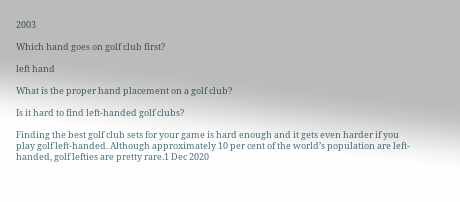2003

Which hand goes on golf club first?

left hand

What is the proper hand placement on a golf club?

Is it hard to find left-handed golf clubs?

Finding the best golf club sets for your game is hard enough and it gets even harder if you play golf left-handed. Although approximately 10 per cent of the world’s population are left-handed, golf lefties are pretty rare.1 Dec 2020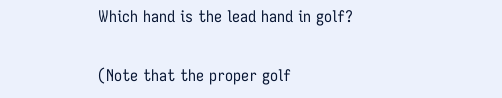Which hand is the lead hand in golf?

(Note that the proper golf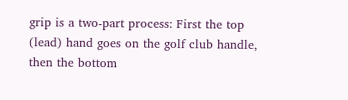grip is a two-part process: First the top (lead) hand goes on the golf club handle, then the bottom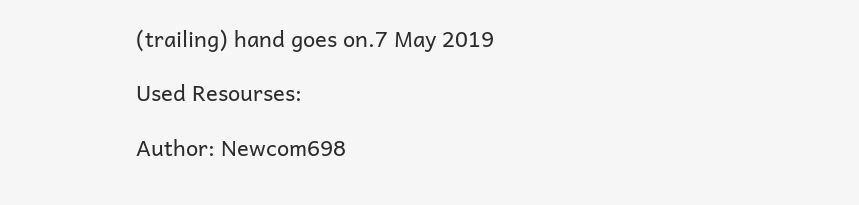(trailing) hand goes on.7 May 2019

Used Resourses:

Author: Newcom698